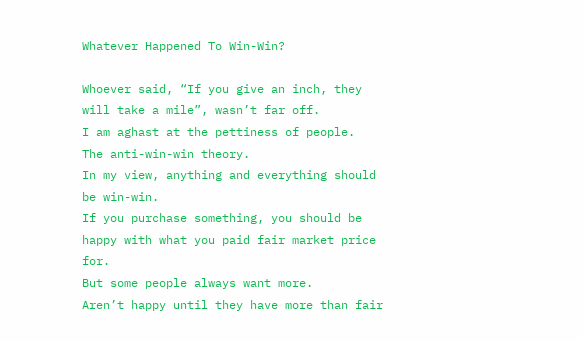Whatever Happened To Win-Win?

Whoever said, “If you give an inch, they will take a mile”, wasn’t far off.
I am aghast at the pettiness of people.
The anti-win-win theory.
In my view, anything and everything should be win-win.
If you purchase something, you should be happy with what you paid fair market price for.
But some people always want more.
Aren’t happy until they have more than fair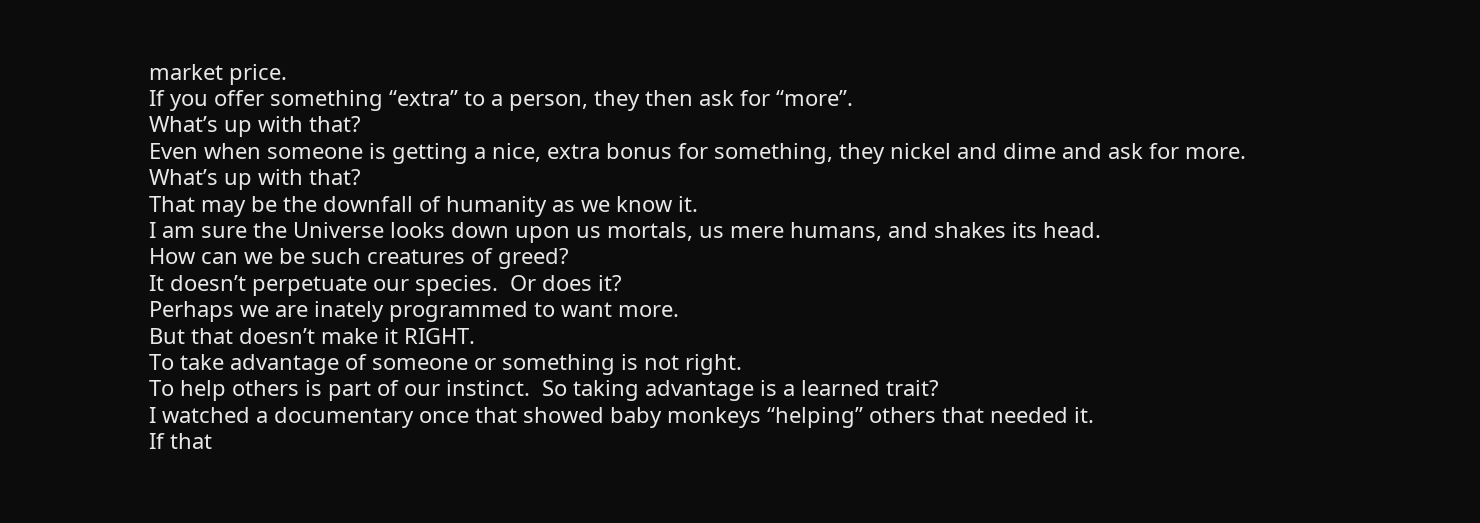market price.
If you offer something “extra” to a person, they then ask for “more”.
What’s up with that?
Even when someone is getting a nice, extra bonus for something, they nickel and dime and ask for more.
What’s up with that?
That may be the downfall of humanity as we know it.
I am sure the Universe looks down upon us mortals, us mere humans, and shakes its head.
How can we be such creatures of greed?
It doesn’t perpetuate our species.  Or does it?
Perhaps we are inately programmed to want more.
But that doesn’t make it RIGHT.
To take advantage of someone or something is not right.
To help others is part of our instinct.  So taking advantage is a learned trait?
I watched a documentary once that showed baby monkeys “helping” others that needed it.
If that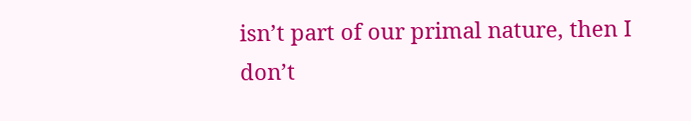isn’t part of our primal nature, then I don’t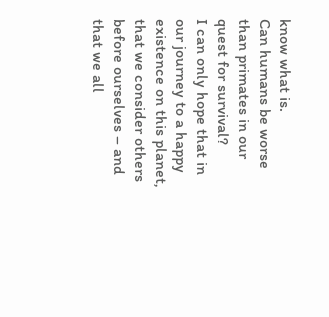know what is.
Can humans be worse than primates in our quest for survival?
I can only hope that in our journey to a happy existence on this planet, that we consider others before ourselves – and that we all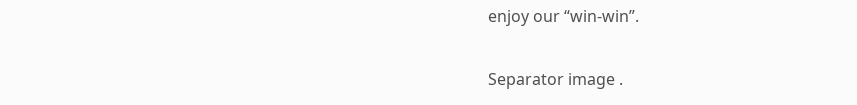enjoy our “win-win”.


Separator image .